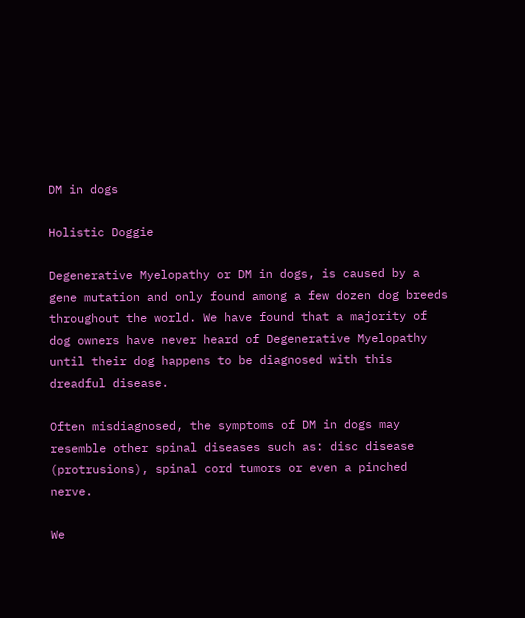DM in dogs

Holistic Doggie

Degenerative Myelopathy or DM in dogs, is caused by a gene mutation and only found among a few dozen dog breeds throughout the world. We have found that a majority of dog owners have never heard of Degenerative Myelopathy until their dog happens to be diagnosed with this dreadful disease.

Often misdiagnosed, the symptoms of DM in dogs may resemble other spinal diseases such as: disc disease (protrusions), spinal cord tumors or even a pinched nerve.

We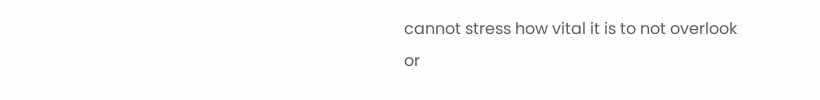cannot stress how vital it is to not overlook or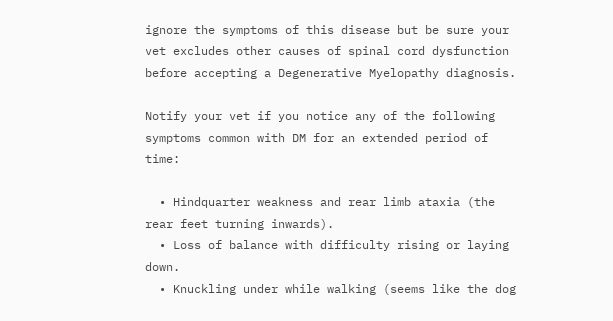ignore the symptoms of this disease but be sure your vet excludes other causes of spinal cord dysfunction before accepting a Degenerative Myelopathy diagnosis.

Notify your vet if you notice any of the following symptoms common with DM for an extended period of time:

  • Hindquarter weakness and rear limb ataxia (the rear feet turning inwards).
  • Loss of balance with difficulty rising or laying down.
  • Knuckling under while walking (seems like the dog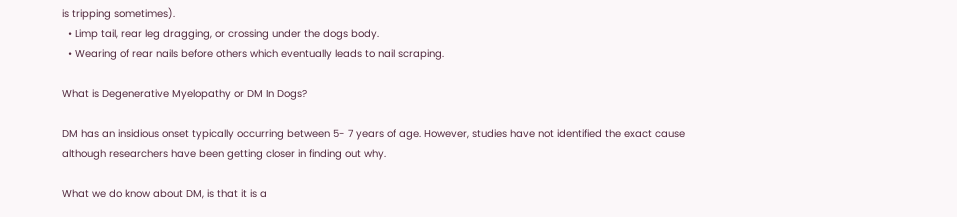is tripping sometimes).
  • Limp tail, rear leg dragging, or crossing under the dogs body.
  • Wearing of rear nails before others which eventually leads to nail scraping.

What is Degenerative Myelopathy or DM In Dogs?

DM has an insidious onset typically occurring between 5- 7 years of age. However, studies have not identified the exact cause although researchers have been getting closer in finding out why.

What we do know about DM, is that it is a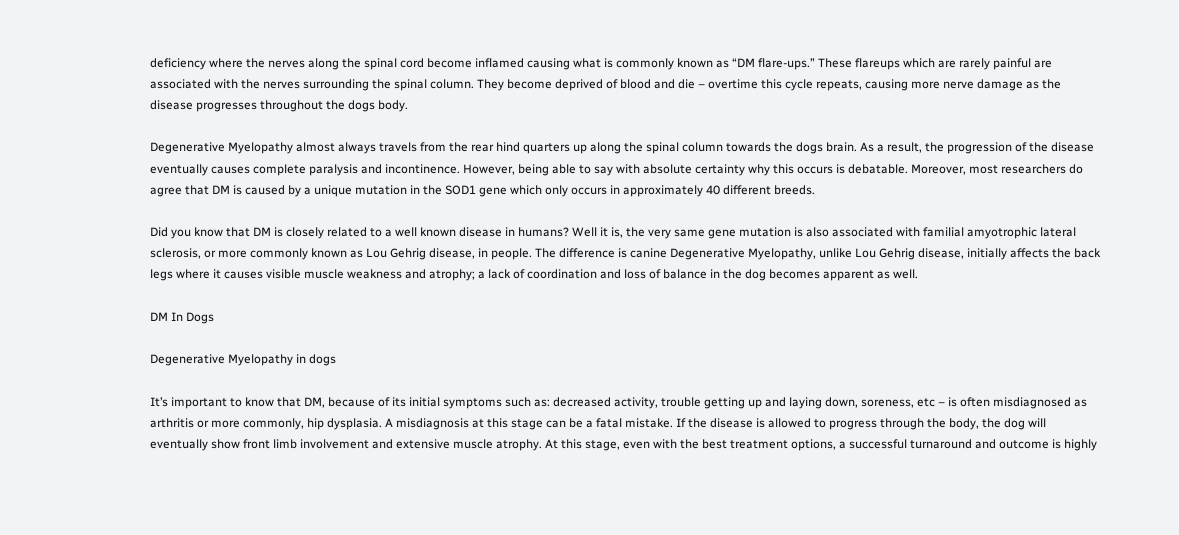deficiency where the nerves along the spinal cord become inflamed causing what is commonly known as “DM flare-ups.” These flareups which are rarely painful are associated with the nerves surrounding the spinal column. They become deprived of blood and die – overtime this cycle repeats, causing more nerve damage as the disease progresses throughout the dogs body.

Degenerative Myelopathy almost always travels from the rear hind quarters up along the spinal column towards the dogs brain. As a result, the progression of the disease eventually causes complete paralysis and incontinence. However, being able to say with absolute certainty why this occurs is debatable. Moreover, most researchers do agree that DM is caused by a unique mutation in the SOD1 gene which only occurs in approximately 40 different breeds.

Did you know that DM is closely related to a well known disease in humans? Well it is, the very same gene mutation is also associated with familial amyotrophic lateral sclerosis, or more commonly known as Lou Gehrig disease, in people. The difference is canine Degenerative Myelopathy, unlike Lou Gehrig disease, initially affects the back legs where it causes visible muscle weakness and atrophy; a lack of coordination and loss of balance in the dog becomes apparent as well.

DM In Dogs

Degenerative Myelopathy in dogs

It’s important to know that DM, because of its initial symptoms such as: decreased activity, trouble getting up and laying down, soreness, etc – is often misdiagnosed as arthritis or more commonly, hip dysplasia. A misdiagnosis at this stage can be a fatal mistake. If the disease is allowed to progress through the body, the dog will eventually show front limb involvement and extensive muscle atrophy. At this stage, even with the best treatment options, a successful turnaround and outcome is highly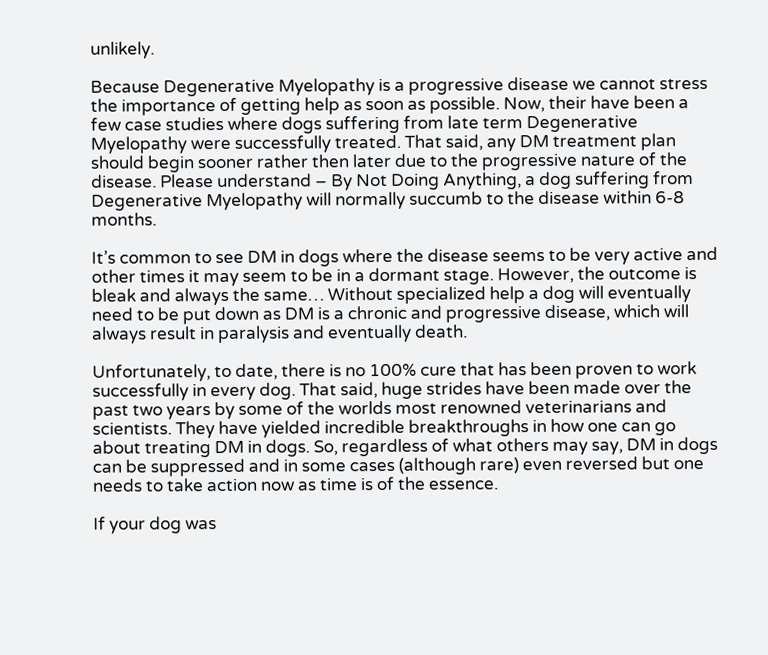unlikely.

Because Degenerative Myelopathy is a progressive disease we cannot stress the importance of getting help as soon as possible. Now, their have been a few case studies where dogs suffering from late term Degenerative Myelopathy were successfully treated. That said, any DM treatment plan should begin sooner rather then later due to the progressive nature of the disease. Please understand – By Not Doing Anything, a dog suffering from Degenerative Myelopathy will normally succumb to the disease within 6-8 months.

It’s common to see DM in dogs where the disease seems to be very active and other times it may seem to be in a dormant stage. However, the outcome is bleak and always the same… Without specialized help a dog will eventually need to be put down as DM is a chronic and progressive disease, which will always result in paralysis and eventually death.

Unfortunately, to date, there is no 100% cure that has been proven to work successfully in every dog. That said, huge strides have been made over the past two years by some of the worlds most renowned veterinarians and scientists. They have yielded incredible breakthroughs in how one can go about treating DM in dogs. So, regardless of what others may say, DM in dogs can be suppressed and in some cases (although rare) even reversed but one needs to take action now as time is of the essence.

If your dog was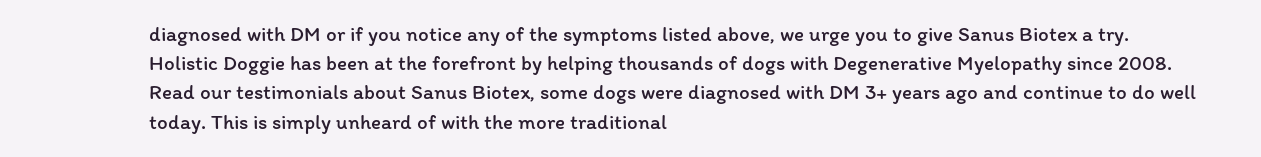diagnosed with DM or if you notice any of the symptoms listed above, we urge you to give Sanus Biotex a try. Holistic Doggie has been at the forefront by helping thousands of dogs with Degenerative Myelopathy since 2008. Read our testimonials about Sanus Biotex, some dogs were diagnosed with DM 3+ years ago and continue to do well today. This is simply unheard of with the more traditional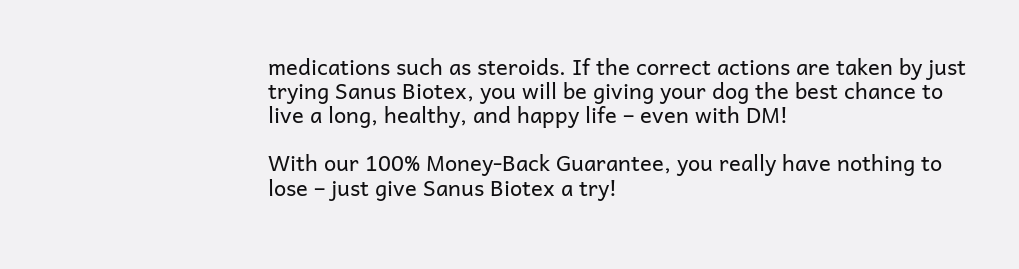medications such as steroids. If the correct actions are taken by just trying Sanus Biotex, you will be giving your dog the best chance to live a long, healthy, and happy life – even with DM!

With our 100% Money-Back Guarantee, you really have nothing to lose – just give Sanus Biotex a try!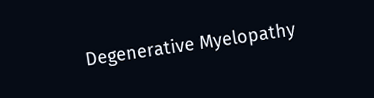Degenerative Myelopathy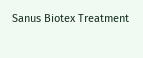Sanus Biotex Treatment